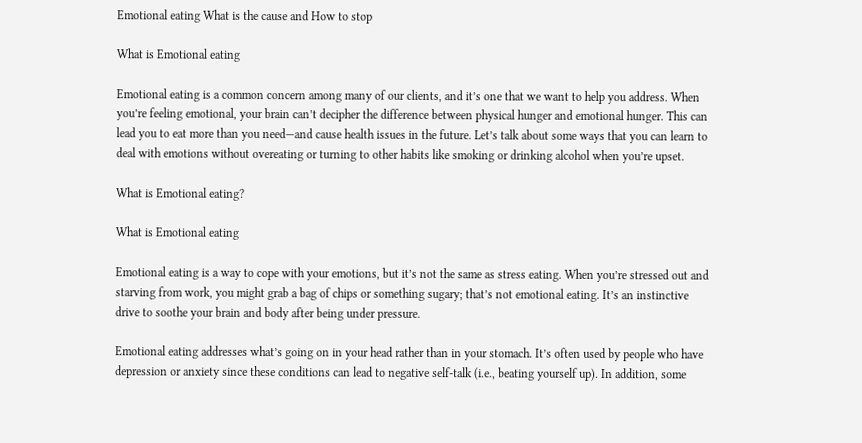Emotional eating What is the cause and How to stop

What is Emotional eating

Emotional eating is a common concern among many of our clients, and it’s one that we want to help you address. When you’re feeling emotional, your brain can’t decipher the difference between physical hunger and emotional hunger. This can lead you to eat more than you need—and cause health issues in the future. Let’s talk about some ways that you can learn to deal with emotions without overeating or turning to other habits like smoking or drinking alcohol when you’re upset.

What is Emotional eating?

What is Emotional eating

Emotional eating is a way to cope with your emotions, but it’s not the same as stress eating. When you’re stressed out and starving from work, you might grab a bag of chips or something sugary; that’s not emotional eating. It’s an instinctive drive to soothe your brain and body after being under pressure.

Emotional eating addresses what’s going on in your head rather than in your stomach. It’s often used by people who have depression or anxiety since these conditions can lead to negative self-talk (i.e., beating yourself up). In addition, some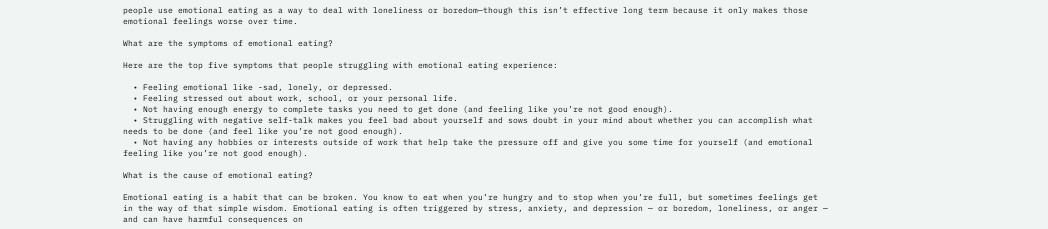people use emotional eating as a way to deal with loneliness or boredom—though this isn’t effective long term because it only makes those emotional feelings worse over time.

What are the symptoms of emotional eating?

Here are the top five symptoms that people struggling with emotional eating experience:

  • Feeling emotional like -sad, lonely, or depressed.
  • Feeling stressed out about work, school, or your personal life.
  • Not having enough energy to complete tasks you need to get done (and feeling like you’re not good enough).
  • Struggling with negative self-talk makes you feel bad about yourself and sows doubt in your mind about whether you can accomplish what needs to be done (and feel like you’re not good enough).
  • Not having any hobbies or interests outside of work that help take the pressure off and give you some time for yourself (and emotional feeling like you’re not good enough).

What is the cause of emotional eating?

Emotional eating is a habit that can be broken. You know to eat when you’re hungry and to stop when you’re full, but sometimes feelings get in the way of that simple wisdom. Emotional eating is often triggered by stress, anxiety, and depression — or boredom, loneliness, or anger — and can have harmful consequences on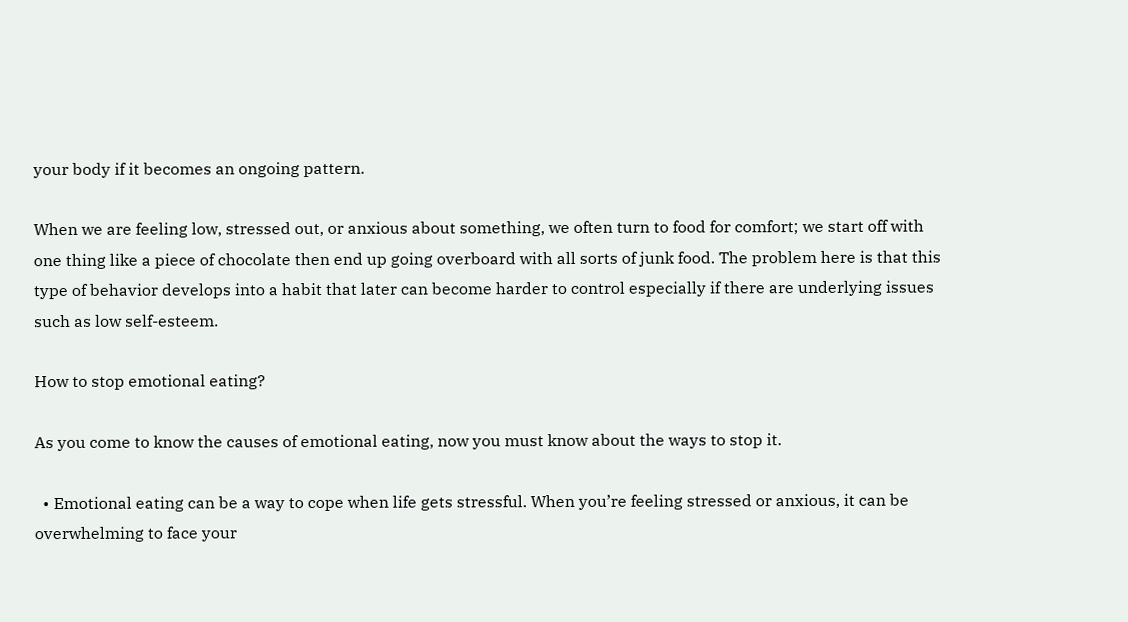your body if it becomes an ongoing pattern.

When we are feeling low, stressed out, or anxious about something, we often turn to food for comfort; we start off with one thing like a piece of chocolate then end up going overboard with all sorts of junk food. The problem here is that this type of behavior develops into a habit that later can become harder to control especially if there are underlying issues such as low self-esteem.

How to stop emotional eating?

As you come to know the causes of emotional eating, now you must know about the ways to stop it.

  • Emotional eating can be a way to cope when life gets stressful. When you’re feeling stressed or anxious, it can be overwhelming to face your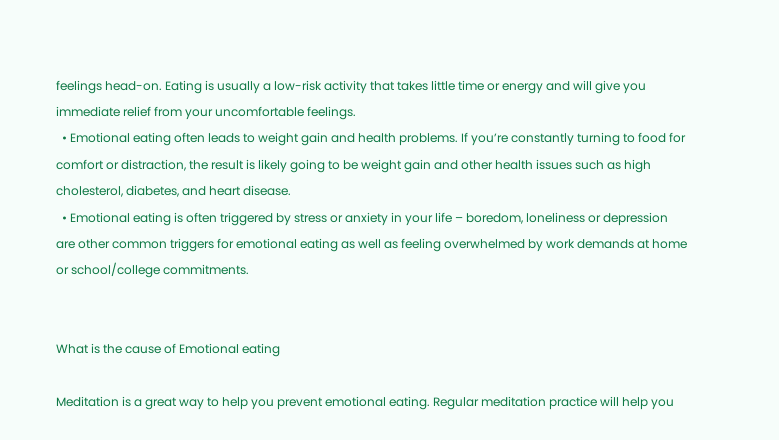feelings head-on. Eating is usually a low-risk activity that takes little time or energy and will give you immediate relief from your uncomfortable feelings.
  • Emotional eating often leads to weight gain and health problems. If you’re constantly turning to food for comfort or distraction, the result is likely going to be weight gain and other health issues such as high cholesterol, diabetes, and heart disease.
  • Emotional eating is often triggered by stress or anxiety in your life – boredom, loneliness or depression are other common triggers for emotional eating as well as feeling overwhelmed by work demands at home or school/college commitments.


What is the cause of Emotional eating

Meditation is a great way to help you prevent emotional eating. Regular meditation practice will help you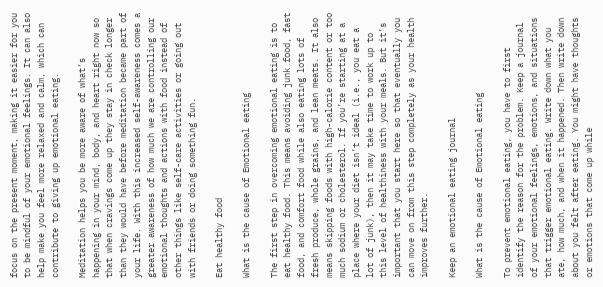focus on the present moment, making it easier for you to be mindful of your emotional feelings. It can also help make you feel more relaxed and calm, which can contribute to giving up emotional eating.

Meditation helps you be more aware of what’s happening in your mind, body, and heart right now so that when cravings come up they stay in check longer than they would have before meditation became part of your life. With this increased self-awareness comes a greater awareness of how much we are controlling our emotional thoughts and actions with food instead of other things like self-care activities or going out with friends or doing something fun.

Eat healthy food

What is the cause of Emotional eating

The first step in overcoming emotional eating is to eat healthy food. This means avoiding junk food, fast food, and comfort food while also eating lots of fresh produce, whole grains, and lean meats. It also means skipping foods with high-calorie content or too much sodium or cholesterol. If you’re starting at a place where your diet isn’t ideal (i.e., you eat a lot of junk), then it may take time to work up to this level of healthiness with your meals. But it’s important that you start here so that eventually you can move on from this step completely as your health improves further.

Keep an emotional eating journal

What is the cause of Emotional eating

To prevent emotional eating, you have to first identify the reason for the problem. Keep a journal of your emotional feelings, emotions, and situations that trigger emotional eating. Write down what you ate, how much, and when it happened. Then write down about you felt after eating. You might have thoughts or emotions that come up while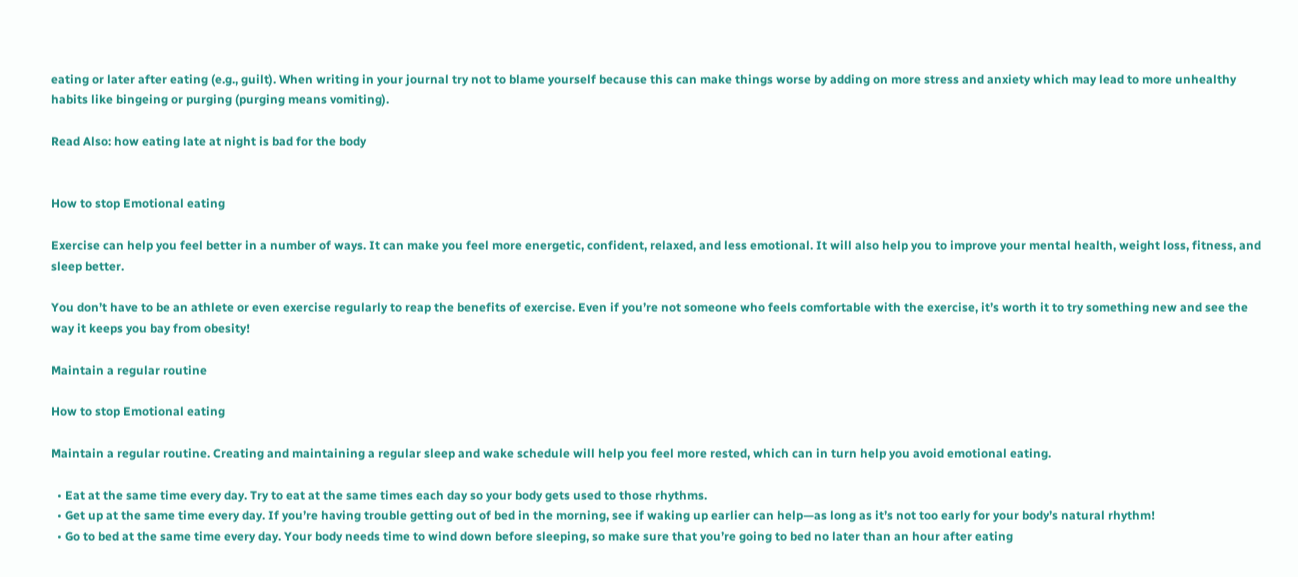eating or later after eating (e.g., guilt). When writing in your journal try not to blame yourself because this can make things worse by adding on more stress and anxiety which may lead to more unhealthy habits like bingeing or purging (purging means vomiting).

Read Also: how eating late at night is bad for the body


How to stop Emotional eating

Exercise can help you feel better in a number of ways. It can make you feel more energetic, confident, relaxed, and less emotional. It will also help you to improve your mental health, weight loss, fitness, and sleep better.

You don’t have to be an athlete or even exercise regularly to reap the benefits of exercise. Even if you’re not someone who feels comfortable with the exercise, it’s worth it to try something new and see the way it keeps you bay from obesity!

Maintain a regular routine

How to stop Emotional eating

Maintain a regular routine. Creating and maintaining a regular sleep and wake schedule will help you feel more rested, which can in turn help you avoid emotional eating.

  • Eat at the same time every day. Try to eat at the same times each day so your body gets used to those rhythms.
  • Get up at the same time every day. If you’re having trouble getting out of bed in the morning, see if waking up earlier can help—as long as it’s not too early for your body’s natural rhythm!
  • Go to bed at the same time every day. Your body needs time to wind down before sleeping, so make sure that you’re going to bed no later than an hour after eating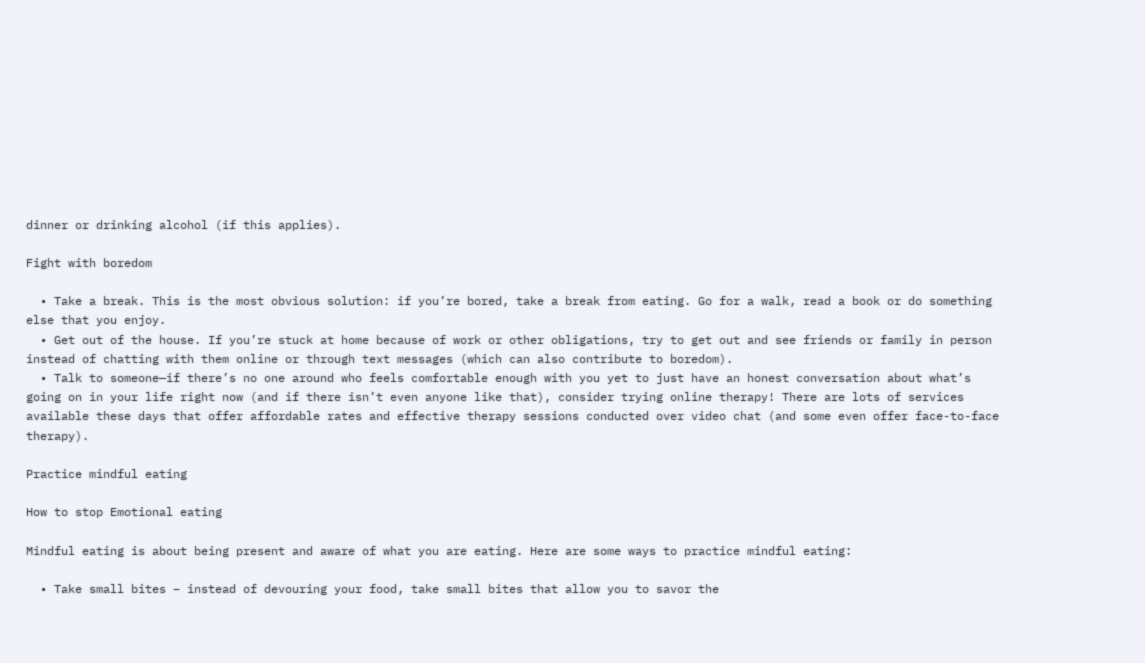dinner or drinking alcohol (if this applies).

Fight with boredom

  • Take a break. This is the most obvious solution: if you’re bored, take a break from eating. Go for a walk, read a book or do something else that you enjoy.
  • Get out of the house. If you’re stuck at home because of work or other obligations, try to get out and see friends or family in person instead of chatting with them online or through text messages (which can also contribute to boredom).
  • Talk to someone—if there’s no one around who feels comfortable enough with you yet to just have an honest conversation about what’s going on in your life right now (and if there isn’t even anyone like that), consider trying online therapy! There are lots of services available these days that offer affordable rates and effective therapy sessions conducted over video chat (and some even offer face-to-face therapy).

Practice mindful eating

How to stop Emotional eating

Mindful eating is about being present and aware of what you are eating. Here are some ways to practice mindful eating:

  • Take small bites – instead of devouring your food, take small bites that allow you to savor the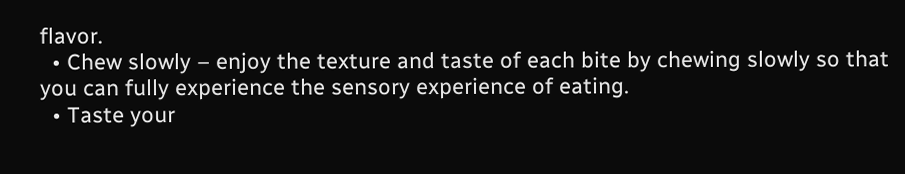flavor.
  • Chew slowly – enjoy the texture and taste of each bite by chewing slowly so that you can fully experience the sensory experience of eating.
  • Taste your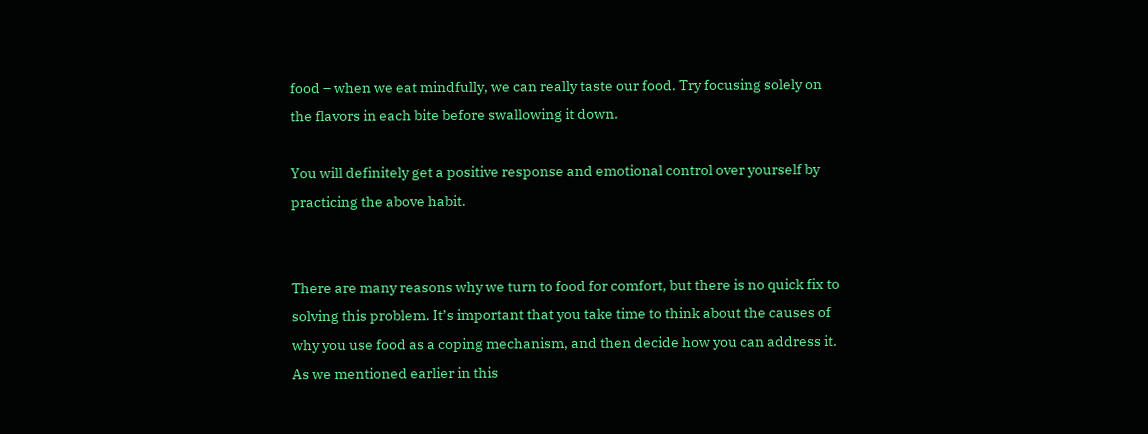food – when we eat mindfully, we can really taste our food. Try focusing solely on the flavors in each bite before swallowing it down.

You will definitely get a positive response and emotional control over yourself by practicing the above habit.


There are many reasons why we turn to food for comfort, but there is no quick fix to solving this problem. It’s important that you take time to think about the causes of why you use food as a coping mechanism, and then decide how you can address it. As we mentioned earlier in this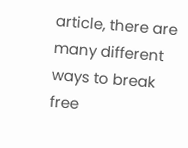article, there are many different ways to break free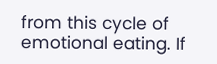from this cycle of emotional eating. If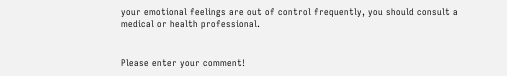your emotional feelings are out of control frequently, you should consult a medical or health professional.


Please enter your comment!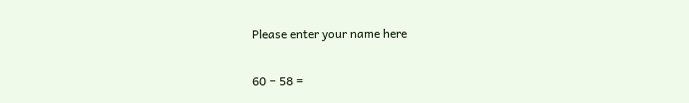Please enter your name here

60 − 58 =